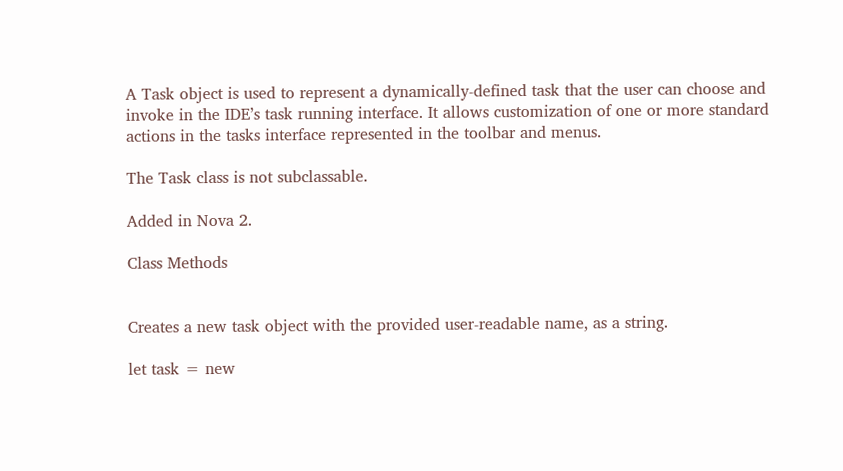A Task object is used to represent a dynamically-defined task that the user can choose and invoke in the IDE’s task running interface. It allows customization of one or more standard actions in the tasks interface represented in the toolbar and menus.

The Task class is not subclassable.

Added in Nova 2.

Class Methods


Creates a new task object with the provided user-readable name, as a string.

let task = new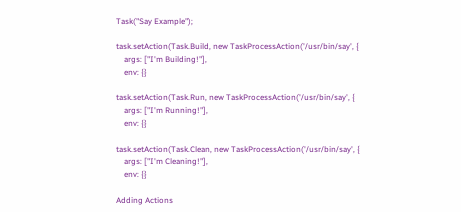Task("Say Example");

task.setAction(Task.Build, new TaskProcessAction('/usr/bin/say', {
    args: ["I'm Building!"],
    env: {}

task.setAction(Task.Run, new TaskProcessAction('/usr/bin/say', {
    args: ["I'm Running!"],
    env: {}

task.setAction(Task.Clean, new TaskProcessAction('/usr/bin/say', {
    args: ["I'm Cleaning!"],
    env: {}

Adding Actions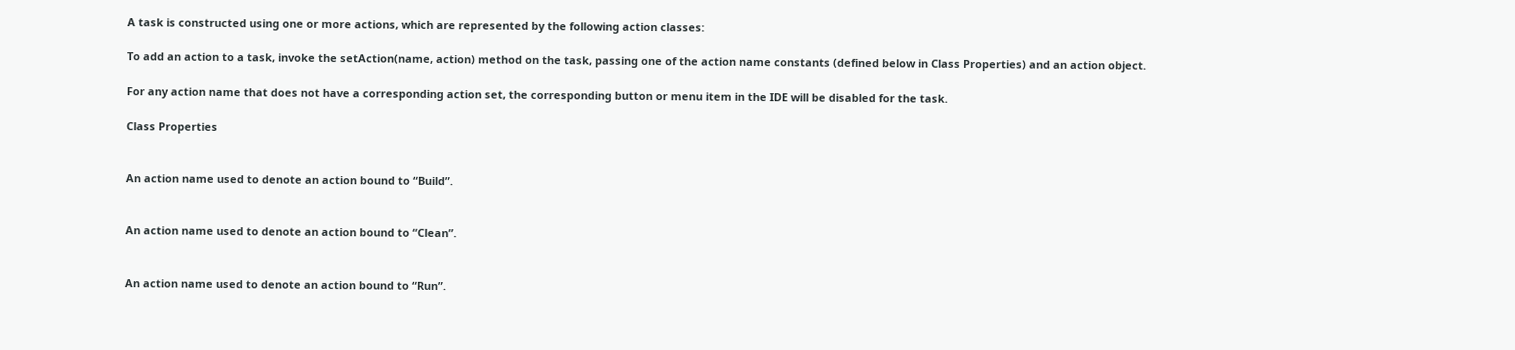A task is constructed using one or more actions, which are represented by the following action classes:

To add an action to a task, invoke the setAction(name, action) method on the task, passing one of the action name constants (defined below in Class Properties) and an action object.

For any action name that does not have a corresponding action set, the corresponding button or menu item in the IDE will be disabled for the task.

Class Properties


An action name used to denote an action bound to “Build”.


An action name used to denote an action bound to “Clean”.


An action name used to denote an action bound to “Run”.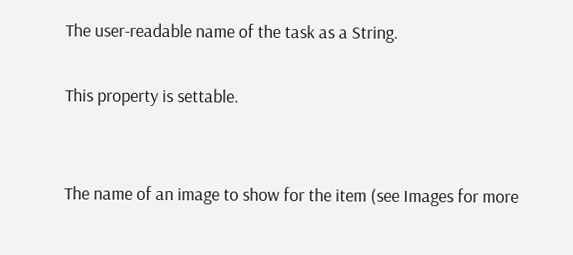The user-readable name of the task as a String.

This property is settable.


The name of an image to show for the item (see Images for more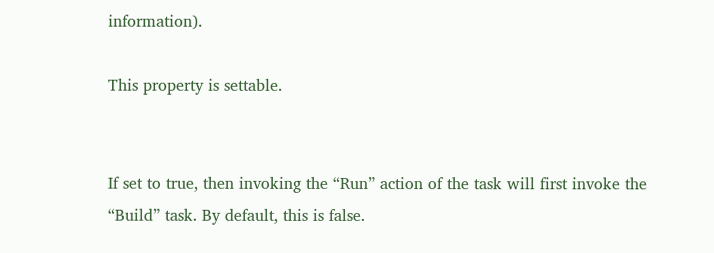information).

This property is settable.


If set to true, then invoking the “Run” action of the task will first invoke the “Build” task. By default, this is false.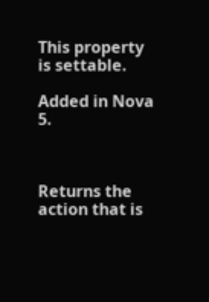This property is settable.

Added in Nova 5.



Returns the action that is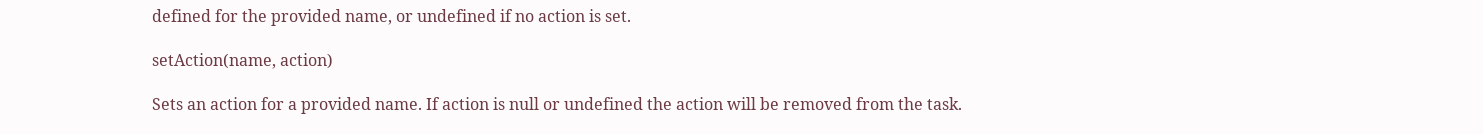defined for the provided name, or undefined if no action is set.

setAction(name, action)

Sets an action for a provided name. If action is null or undefined the action will be removed from the task.